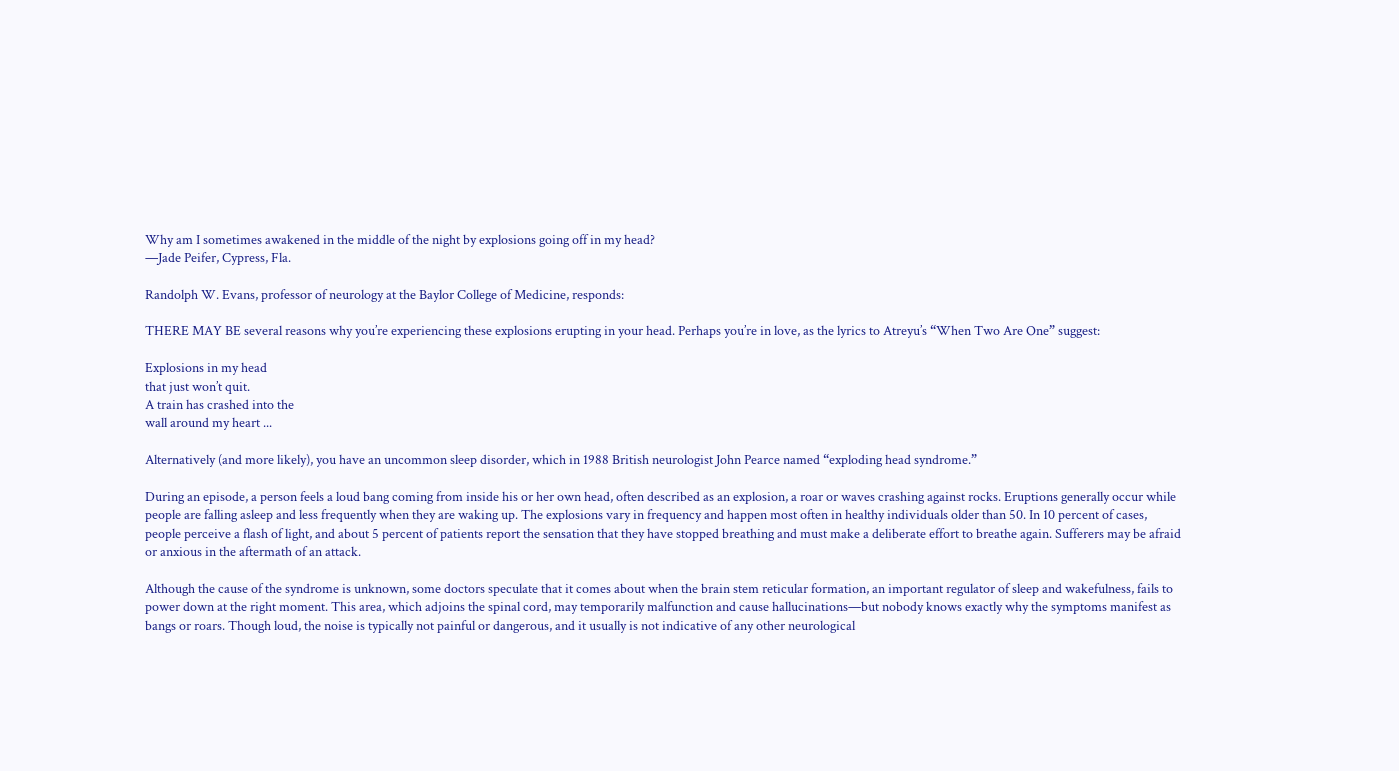Why am I sometimes awakened in the middle of the night by explosions going off in my head?
—Jade Peifer, Cypress, Fla.

Randolph W. Evans, professor of neurology at the Baylor College of Medicine, responds:

THERE MAY BE several reasons why you’re experiencing these explosions erupting in your head. Perhaps you’re in love, as the lyrics to Atreyu’s “When Two Are One” suggest:

Explosions in my head
that just won’t quit.
A train has crashed into the
wall around my heart ...

Alternatively (and more likely), you have an uncommon sleep disorder, which in 1988 British neurologist John Pearce named “exploding head syndrome.”

During an episode, a person feels a loud bang coming from inside his or her own head, often described as an explosion, a roar or waves crashing against rocks. Eruptions generally occur while people are falling asleep and less frequently when they are waking up. The explosions vary in frequency and happen most often in healthy individuals older than 50. In 10 percent of cases, people perceive a flash of light, and about 5 percent of patients report the sensation that they have stopped breathing and must make a deliberate effort to breathe again. Sufferers may be afraid or anxious in the aftermath of an attack.

Although the cause of the syndrome is unknown, some doctors speculate that it comes about when the brain stem reticular formation, an important regulator of sleep and wakefulness, fails to power down at the right moment. This area, which adjoins the spinal cord, may temporarily malfunction and cause hallucinations—but nobody knows exactly why the symptoms manifest as bangs or roars. Though loud, the noise is typically not painful or dangerous, and it usually is not indicative of any other neurological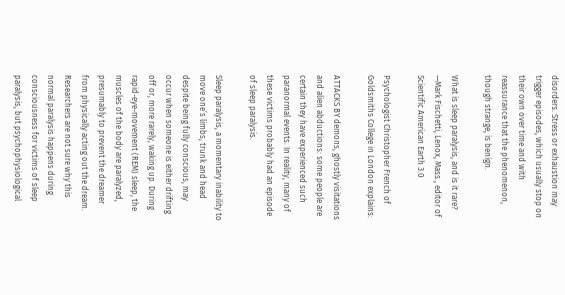disorders. Stress or exhaustion may trigger episodes, which usually stop on their own over time and with reassurance that the phenomenon, though strange, is benign.

What is sleep paralysis, and is it rare?
—Mark Fischetti, Lenox, Mass., editor of Scientific American Earth 3.0

Psychologist Christopher French of Goldsmiths College in London explains:

ATTACKS BY demons, ghostly visitations and alien abductions: some people are certain they have experienced such paranormal events. In reality, many of these victims probably had an episode of sleep paralysis.

Sleep paralysis, a momentary inability to move one’s limbs, trunk and head despite being fully conscious, may occur when someone is either drifting off or, more rarely, waking up. During rapid-eye-movement (REM) sleep, the muscles of the body are paralyzed, presumably to prevent the dreamer from physically acting out the dream. Researchers are not sure why this normal paralysis happens during consciousness for victims of sleep paralysis, but psychophysiological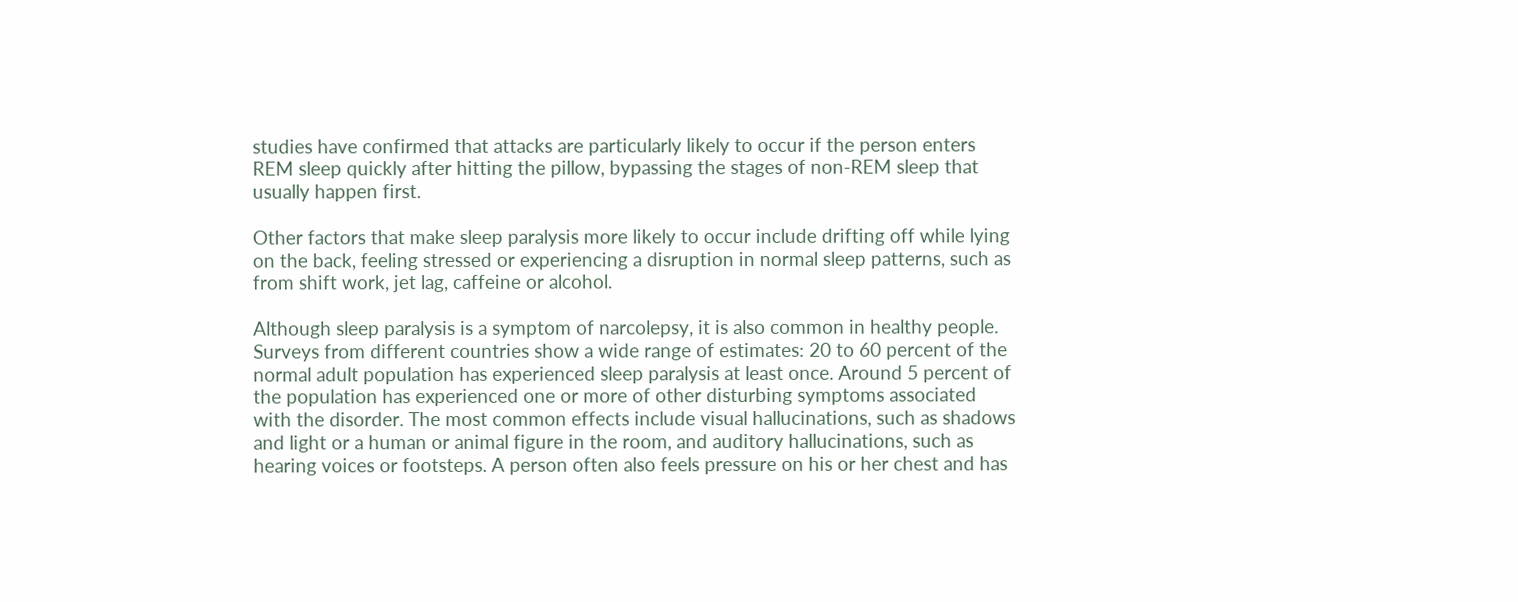studies have confirmed that attacks are particularly likely to occur if the person enters REM sleep quickly after hitting the pillow, bypassing the stages of non-REM sleep that usually happen first.

Other factors that make sleep paralysis more likely to occur include drifting off while lying on the back, feeling stressed or experiencing a disruption in normal sleep patterns, such as from shift work, jet lag, caffeine or alcohol.

Although sleep paralysis is a symptom of narcolepsy, it is also common in healthy people. Surveys from different countries show a wide range of estimates: 20 to 60 percent of the normal adult population has experienced sleep paralysis at least once. Around 5 percent of the population has experienced one or more of other disturbing symptoms associated with the disorder. The most common effects include visual hallucinations, such as shadows and light or a human or animal figure in the room, and auditory hallucinations, such as hearing voices or footsteps. A person often also feels pressure on his or her chest and has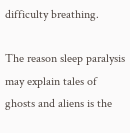difficulty breathing.

The reason sleep paralysis may explain tales of ghosts and aliens is the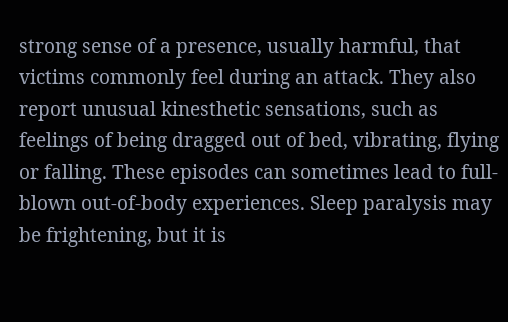strong sense of a presence, usually harmful, that victims commonly feel during an attack. They also report unusual kinesthetic sensations, such as feelings of being dragged out of bed, vibrating, flying or falling. These episodes can sometimes lead to full-blown out-of-body experiences. Sleep paralysis may be frightening, but it is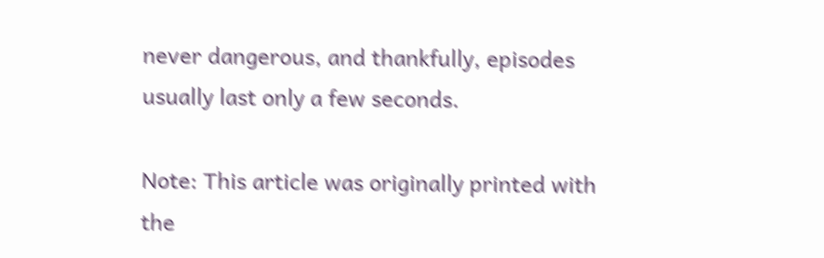never dangerous, and thankfully, episodes usually last only a few seconds.

Note: This article was originally printed with the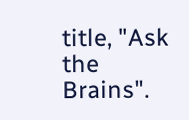title, "Ask the Brains".